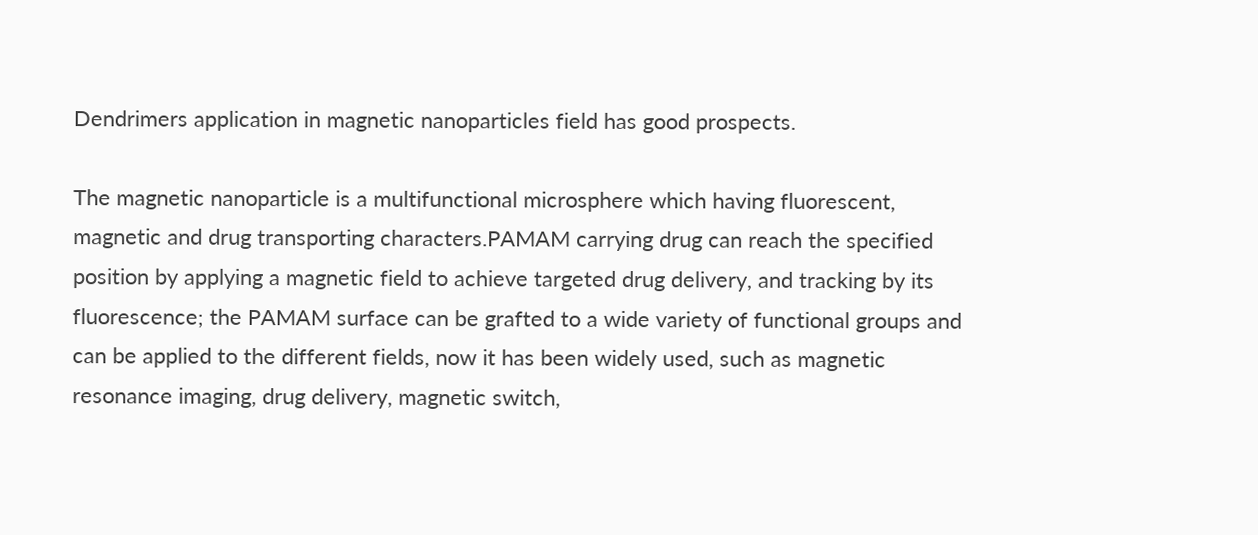Dendrimers application in magnetic nanoparticles field has good prospects.

The magnetic nanoparticle is a multifunctional microsphere which having fluorescent, magnetic and drug transporting characters.PAMAM carrying drug can reach the specified position by applying a magnetic field to achieve targeted drug delivery, and tracking by its fluorescence; the PAMAM surface can be grafted to a wide variety of functional groups and can be applied to the different fields, now it has been widely used, such as magnetic resonance imaging, drug delivery, magnetic switch,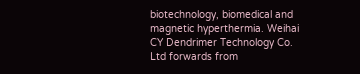biotechnology, biomedical and magnetic hyperthermia. Weihai CY Dendrimer Technology Co. Ltd forwards from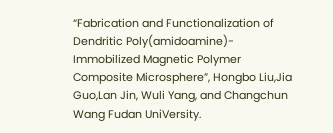“Fabrication and Functionalization of Dendritic Poly(amidoamine)- Immobilized Magnetic Polymer Composite Microsphere”, Hongbo Liu,Jia Guo,Lan Jin, Wuli Yang, and Changchun Wang Fudan UniVersity.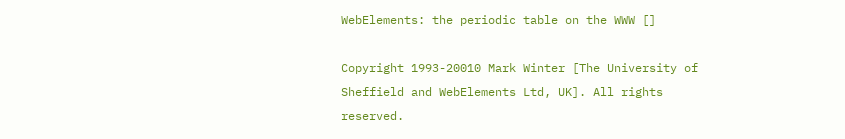WebElements: the periodic table on the WWW []

Copyright 1993-20010 Mark Winter [The University of Sheffield and WebElements Ltd, UK]. All rights reserved.